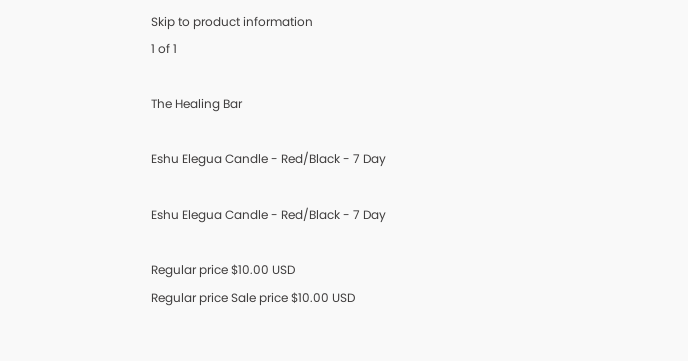Skip to product information
1 of 1

The Healing Bar

Eshu Elegua Candle - Red/Black - 7 Day

Eshu Elegua Candle - Red/Black - 7 Day

Regular price $10.00 USD
Regular price Sale price $10.00 USD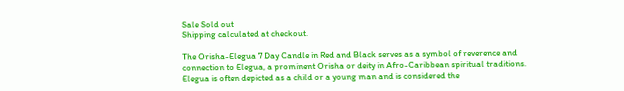Sale Sold out
Shipping calculated at checkout.

The Orisha-Elegua 7 Day Candle in Red and Black serves as a symbol of reverence and connection to Elegua, a prominent Orisha or deity in Afro-Caribbean spiritual traditions. Elegua is often depicted as a child or a young man and is considered the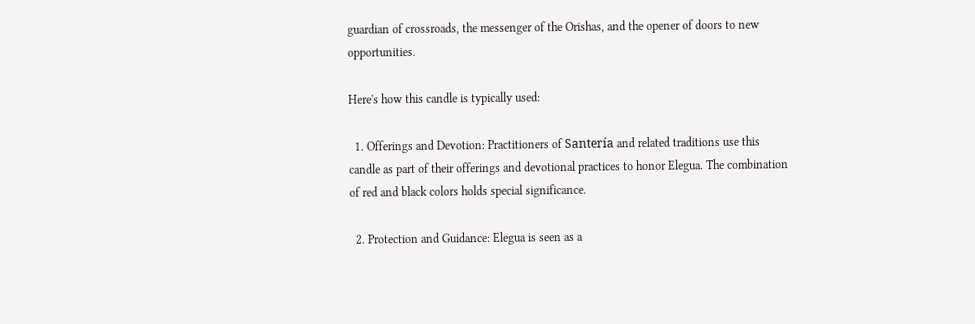guardian of crossroads, the messenger of the Orishas, and the opener of doors to new opportunities.

Here's how this candle is typically used:

  1. Offerings and Devotion: Practitioners of Santería and related traditions use this candle as part of their offerings and devotional practices to honor Elegua. The combination of red and black colors holds special significance.

  2. Protection and Guidance: Elegua is seen as a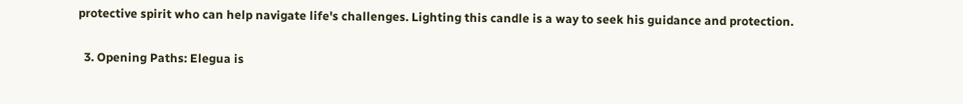protective spirit who can help navigate life's challenges. Lighting this candle is a way to seek his guidance and protection.

  3. Opening Paths: Elegua is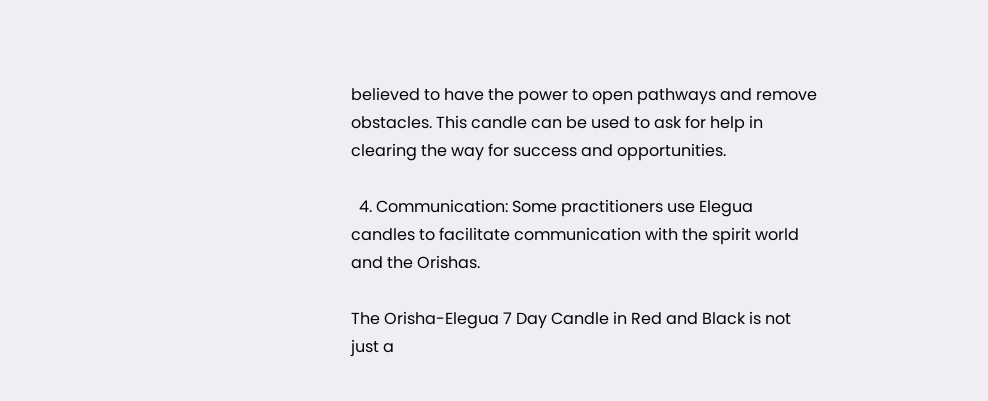believed to have the power to open pathways and remove obstacles. This candle can be used to ask for help in clearing the way for success and opportunities.

  4. Communication: Some practitioners use Elegua candles to facilitate communication with the spirit world and the Orishas.

The Orisha-Elegua 7 Day Candle in Red and Black is not just a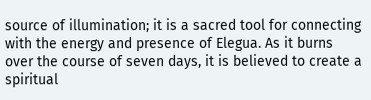source of illumination; it is a sacred tool for connecting with the energy and presence of Elegua. As it burns over the course of seven days, it is believed to create a spiritual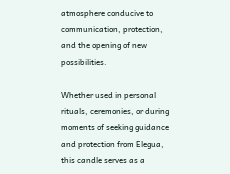atmosphere conducive to communication, protection, and the opening of new possibilities.

Whether used in personal rituals, ceremonies, or during moments of seeking guidance and protection from Elegua, this candle serves as a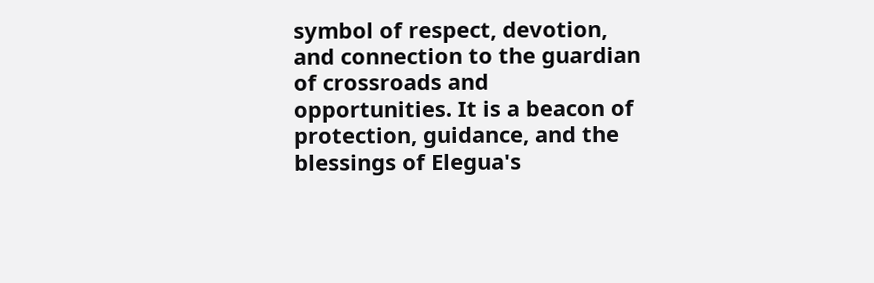symbol of respect, devotion, and connection to the guardian of crossroads and opportunities. It is a beacon of protection, guidance, and the blessings of Elegua's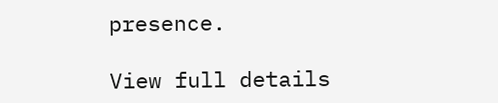presence.

View full details